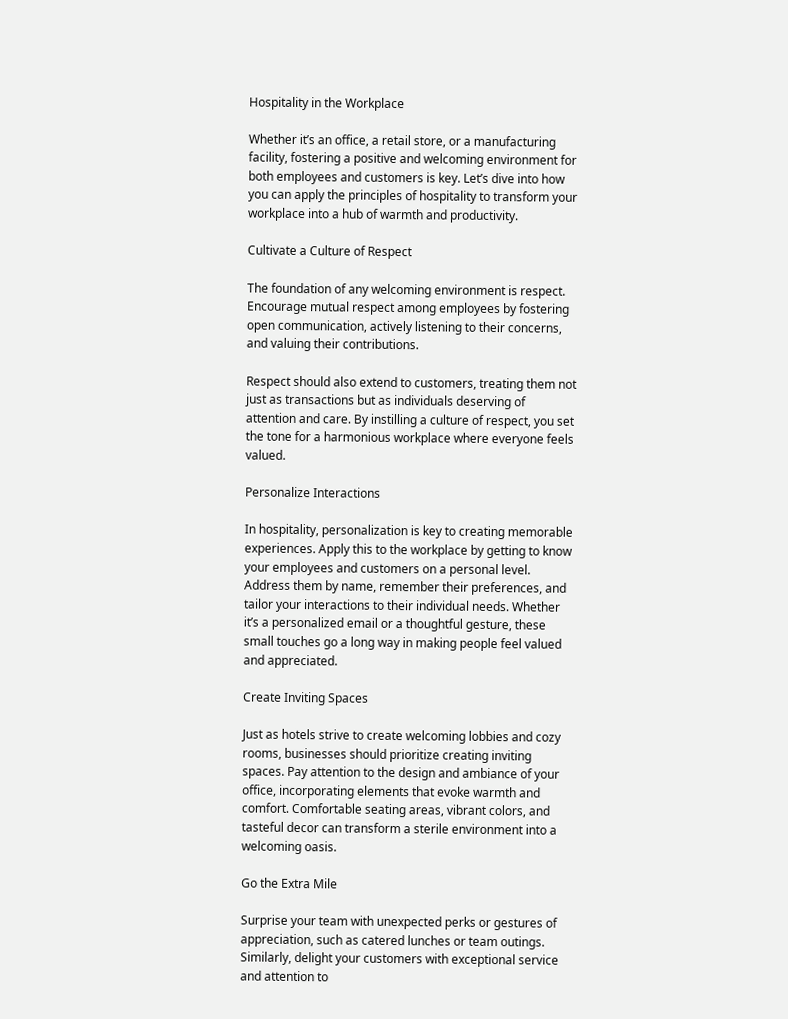Hospitality in the Workplace

Whether it’s an office, a retail store, or a manufacturing facility, fostering a positive and welcoming environment for both employees and customers is key. Let’s dive into how you can apply the principles of hospitality to transform your workplace into a hub of warmth and productivity.

Cultivate a Culture of Respect

The foundation of any welcoming environment is respect. Encourage mutual respect among employees by fostering open communication, actively listening to their concerns, and valuing their contributions.

Respect should also extend to customers, treating them not just as transactions but as individuals deserving of attention and care. By instilling a culture of respect, you set the tone for a harmonious workplace where everyone feels valued.

Personalize Interactions

In hospitality, personalization is key to creating memorable experiences. Apply this to the workplace by getting to know your employees and customers on a personal level. Address them by name, remember their preferences, and tailor your interactions to their individual needs. Whether it’s a personalized email or a thoughtful gesture, these small touches go a long way in making people feel valued and appreciated.

Create Inviting Spaces

Just as hotels strive to create welcoming lobbies and cozy rooms, businesses should prioritize creating inviting spaces. Pay attention to the design and ambiance of your office, incorporating elements that evoke warmth and comfort. Comfortable seating areas, vibrant colors, and tasteful decor can transform a sterile environment into a welcoming oasis.

Go the Extra Mile

Surprise your team with unexpected perks or gestures of appreciation, such as catered lunches or team outings. Similarly, delight your customers with exceptional service and attention to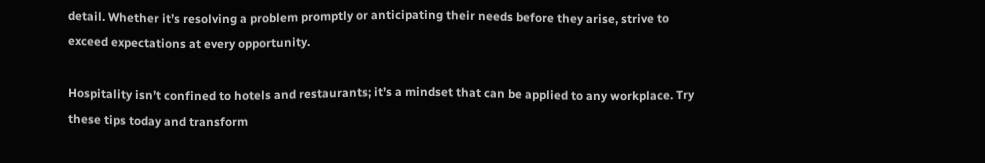detail. Whether it’s resolving a problem promptly or anticipating their needs before they arise, strive to exceed expectations at every opportunity.

Hospitality isn’t confined to hotels and restaurants; it’s a mindset that can be applied to any workplace. Try these tips today and transform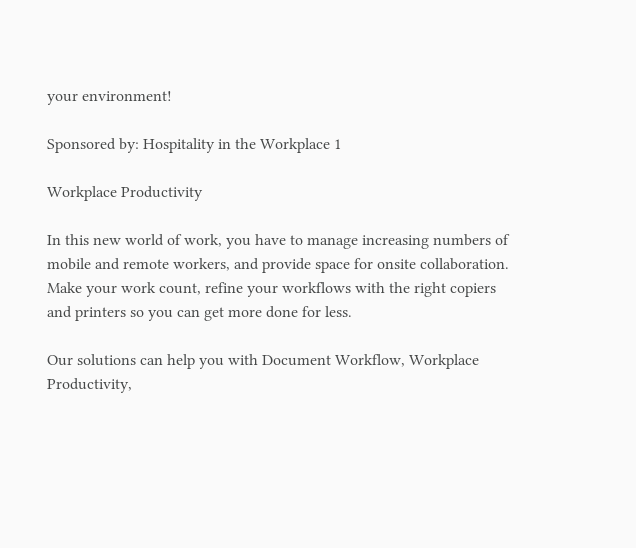your environment!

Sponsored by: Hospitality in the Workplace 1

Workplace Productivity

In this new world of work, you have to manage increasing numbers of mobile and remote workers, and provide space for onsite collaboration. Make your work count, refine your workflows with the right copiers and printers so you can get more done for less.

Our solutions can help you with Document Workflow, Workplace Productivity,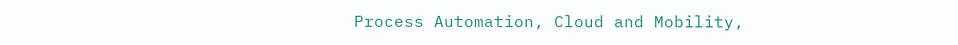Process Automation, Cloud and Mobility,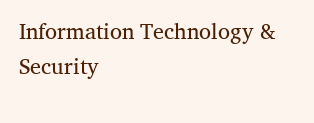Information Technology & Security